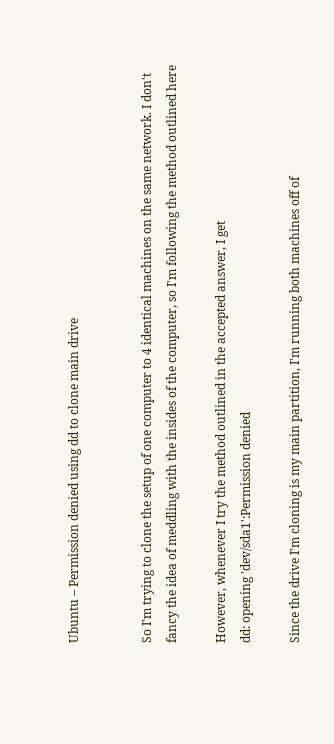Ubuntu – Permission denied using dd to clone main drive


So I'm trying to clone the setup of one computer to 4 identical machines on the same network. I don't fancy the idea of meddling with the insides of the computer, so I'm following the method outlined here

However, whenever I try the method outlined in the accepted answer, I get
dd: opening 'dev/sda1':Permission denied

Since the drive I'm cloning is my main partition, I'm running both machines off of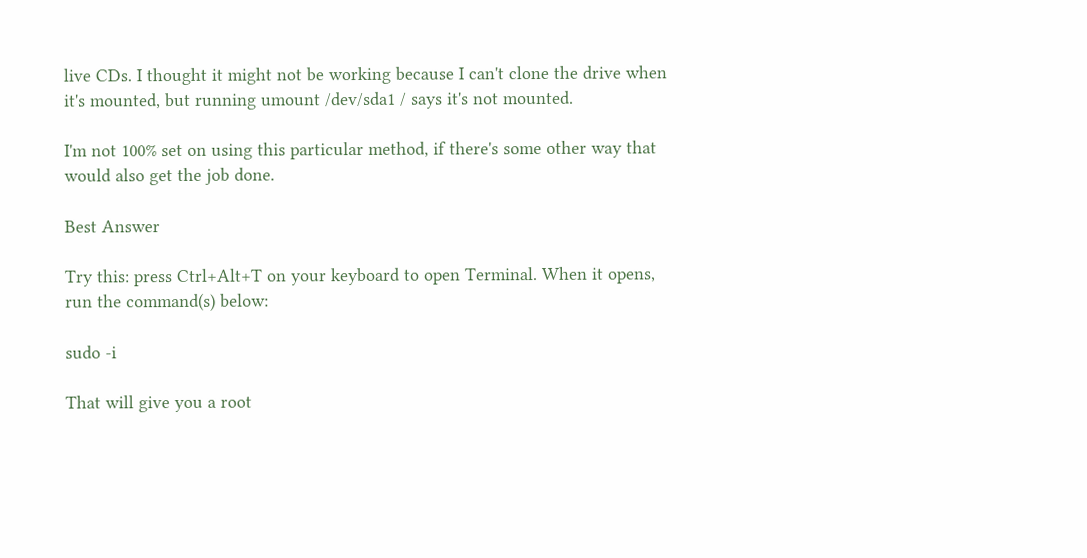live CDs. I thought it might not be working because I can't clone the drive when it's mounted, but running umount /dev/sda1 / says it's not mounted.

I'm not 100% set on using this particular method, if there's some other way that would also get the job done.

Best Answer

Try this: press Ctrl+Alt+T on your keyboard to open Terminal. When it opens, run the command(s) below:

sudo -i

That will give you a root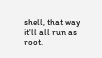shell, that way it'll all run as root.